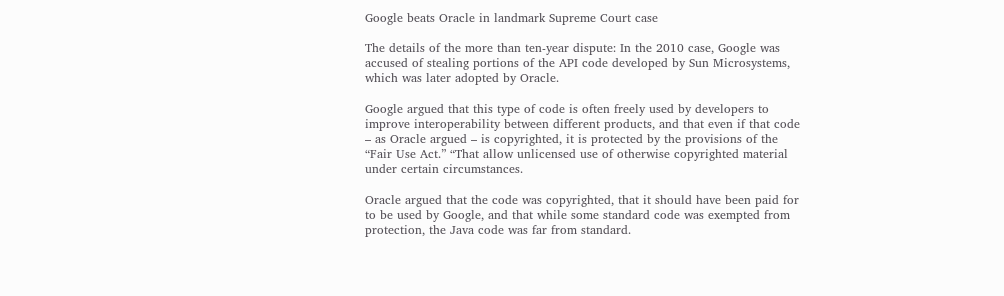Google beats Oracle in landmark Supreme Court case

The details of the more than ten-year dispute: In the 2010 case, Google was accused of stealing portions of the API code developed by Sun Microsystems, which was later adopted by Oracle.

Google argued that this type of code is often freely used by developers to improve interoperability between different products, and that even if that code – as Oracle argued – is copyrighted, it is protected by the provisions of the “Fair Use Act.” “That allow unlicensed use of otherwise copyrighted material under certain circumstances.

Oracle argued that the code was copyrighted, that it should have been paid for to be used by Google, and that while some standard code was exempted from protection, the Java code was far from standard.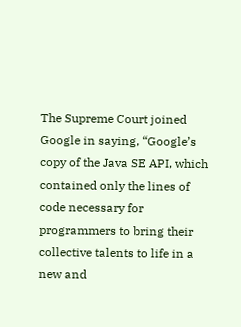The Supreme Court joined Google in saying, “Google’s copy of the Java SE API, which contained only the lines of code necessary for programmers to bring their collective talents to life in a new and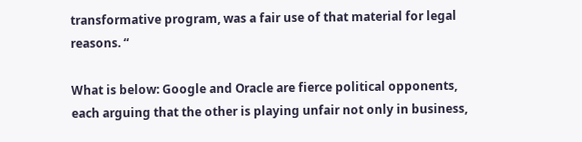transformative program, was a fair use of that material for legal reasons. “

What is below: Google and Oracle are fierce political opponents, each arguing that the other is playing unfair not only in business,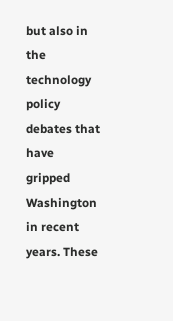but also in the technology policy debates that have gripped Washington in recent years. These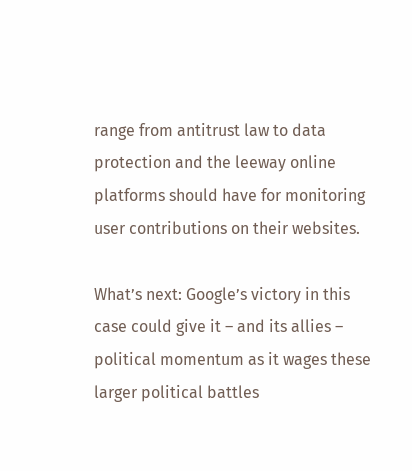range from antitrust law to data protection and the leeway online platforms should have for monitoring user contributions on their websites.

What’s next: Google’s victory in this case could give it – and its allies – political momentum as it wages these larger political battles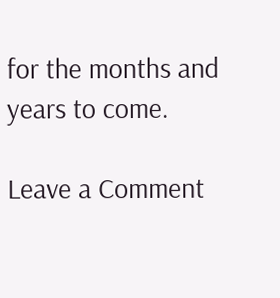for the months and years to come.

Leave a Comment